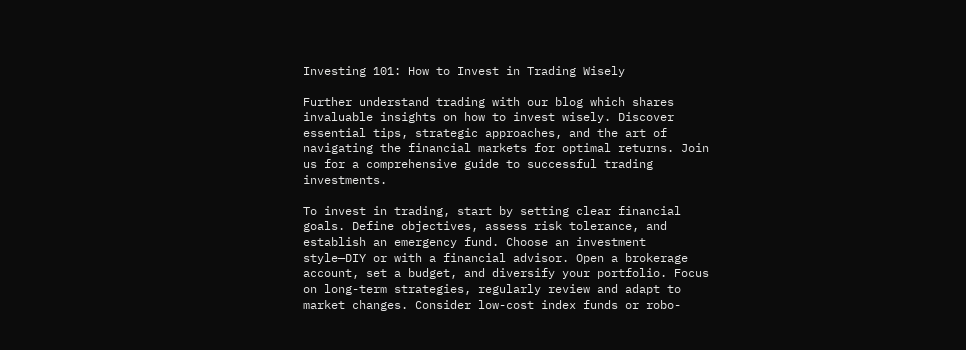Investing 101: How to Invest in Trading Wisely

Further understand trading with our blog which shares invaluable insights on how to invest wisely. Discover essential tips, strategic approaches, and the art of navigating the financial markets for optimal returns. Join us for a comprehensive guide to successful trading investments.

To invest in trading, start by setting clear financial goals. Define objectives, assess risk tolerance, and establish an emergency fund. Choose an investment style—DIY or with a financial advisor. Open a brokerage account, set a budget, and diversify your portfolio. Focus on long-term strategies, regularly review and adapt to market changes. Consider low-cost index funds or robo-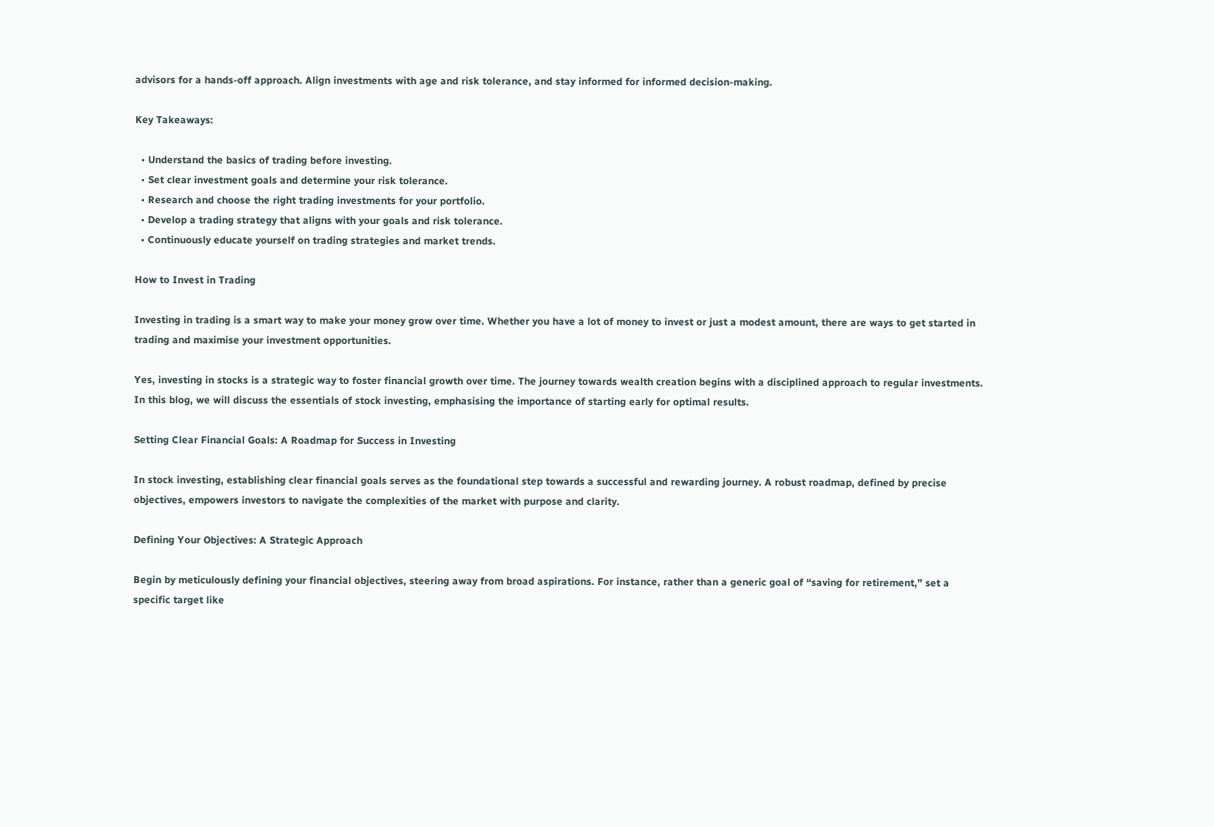advisors for a hands-off approach. Align investments with age and risk tolerance, and stay informed for informed decision-making.

Key Takeaways:

  • Understand the basics of trading before investing.
  • Set clear investment goals and determine your risk tolerance.
  • Research and choose the right trading investments for your portfolio.
  • Develop a trading strategy that aligns with your goals and risk tolerance.
  • Continuously educate yourself on trading strategies and market trends.

How to Invest in Trading

Investing in trading is a smart way to make your money grow over time. Whether you have a lot of money to invest or just a modest amount, there are ways to get started in trading and maximise your investment opportunities.

Yes, investing in stocks is a strategic way to foster financial growth over time. The journey towards wealth creation begins with a disciplined approach to regular investments. In this blog, we will discuss the essentials of stock investing, emphasising the importance of starting early for optimal results.

Setting Clear Financial Goals: A Roadmap for Success in Investing

In stock investing, establishing clear financial goals serves as the foundational step towards a successful and rewarding journey. A robust roadmap, defined by precise objectives, empowers investors to navigate the complexities of the market with purpose and clarity.

Defining Your Objectives: A Strategic Approach

Begin by meticulously defining your financial objectives, steering away from broad aspirations. For instance, rather than a generic goal of “saving for retirement,” set a specific target like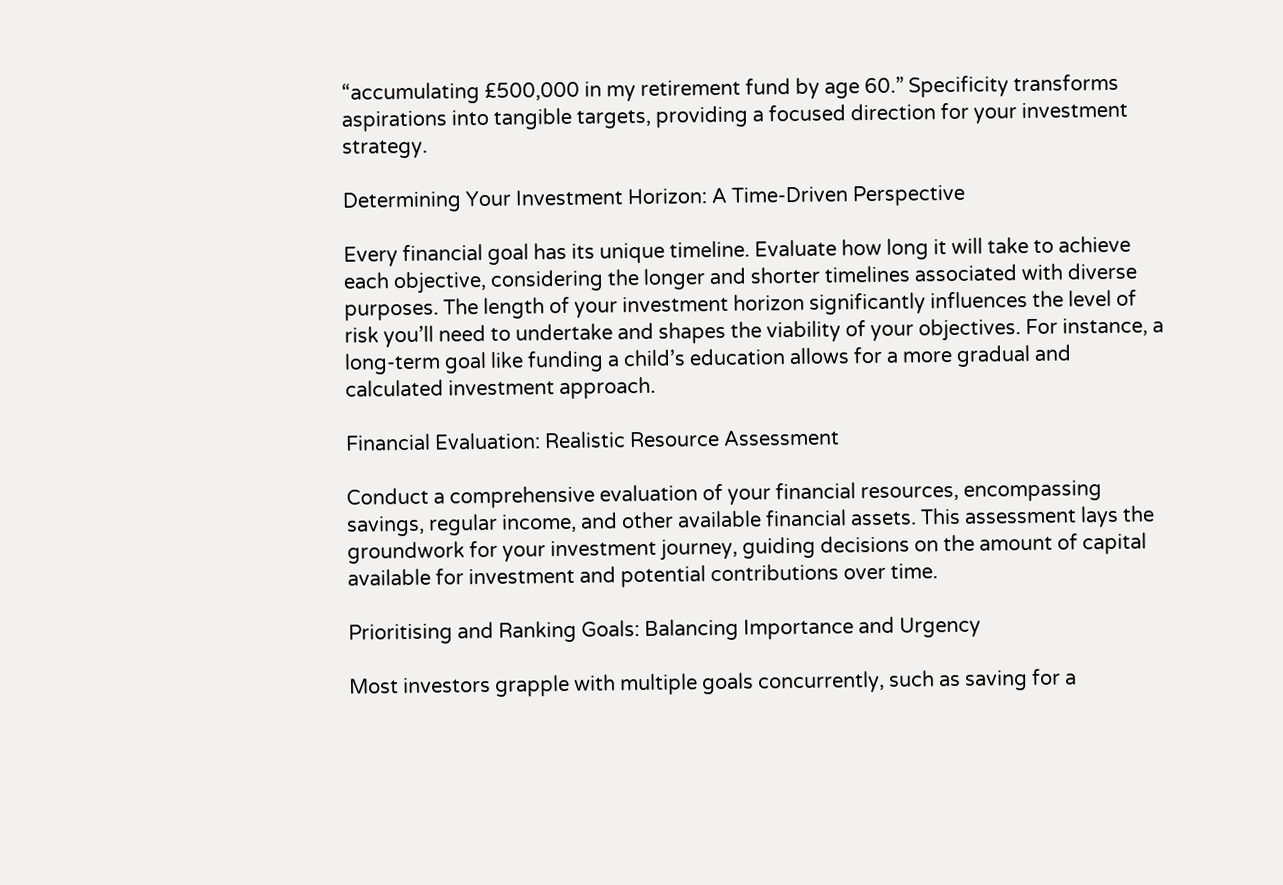“accumulating £500,000 in my retirement fund by age 60.” Specificity transforms aspirations into tangible targets, providing a focused direction for your investment strategy.

Determining Your Investment Horizon: A Time-Driven Perspective

Every financial goal has its unique timeline. Evaluate how long it will take to achieve each objective, considering the longer and shorter timelines associated with diverse purposes. The length of your investment horizon significantly influences the level of risk you’ll need to undertake and shapes the viability of your objectives. For instance, a long-term goal like funding a child’s education allows for a more gradual and calculated investment approach.

Financial Evaluation: Realistic Resource Assessment

Conduct a comprehensive evaluation of your financial resources, encompassing savings, regular income, and other available financial assets. This assessment lays the groundwork for your investment journey, guiding decisions on the amount of capital available for investment and potential contributions over time.

Prioritising and Ranking Goals: Balancing Importance and Urgency

Most investors grapple with multiple goals concurrently, such as saving for a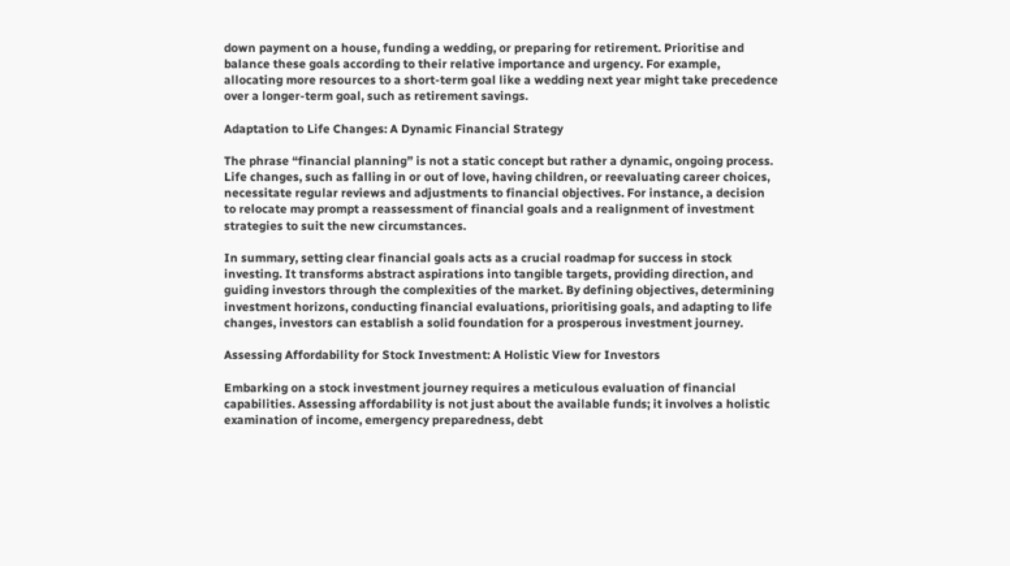down payment on a house, funding a wedding, or preparing for retirement. Prioritise and balance these goals according to their relative importance and urgency. For example, allocating more resources to a short-term goal like a wedding next year might take precedence over a longer-term goal, such as retirement savings.

Adaptation to Life Changes: A Dynamic Financial Strategy

The phrase “financial planning” is not a static concept but rather a dynamic, ongoing process. Life changes, such as falling in or out of love, having children, or reevaluating career choices, necessitate regular reviews and adjustments to financial objectives. For instance, a decision to relocate may prompt a reassessment of financial goals and a realignment of investment strategies to suit the new circumstances.

In summary, setting clear financial goals acts as a crucial roadmap for success in stock investing. It transforms abstract aspirations into tangible targets, providing direction, and guiding investors through the complexities of the market. By defining objectives, determining investment horizons, conducting financial evaluations, prioritising goals, and adapting to life changes, investors can establish a solid foundation for a prosperous investment journey.

Assessing Affordability for Stock Investment: A Holistic View for Investors

Embarking on a stock investment journey requires a meticulous evaluation of financial capabilities. Assessing affordability is not just about the available funds; it involves a holistic examination of income, emergency preparedness, debt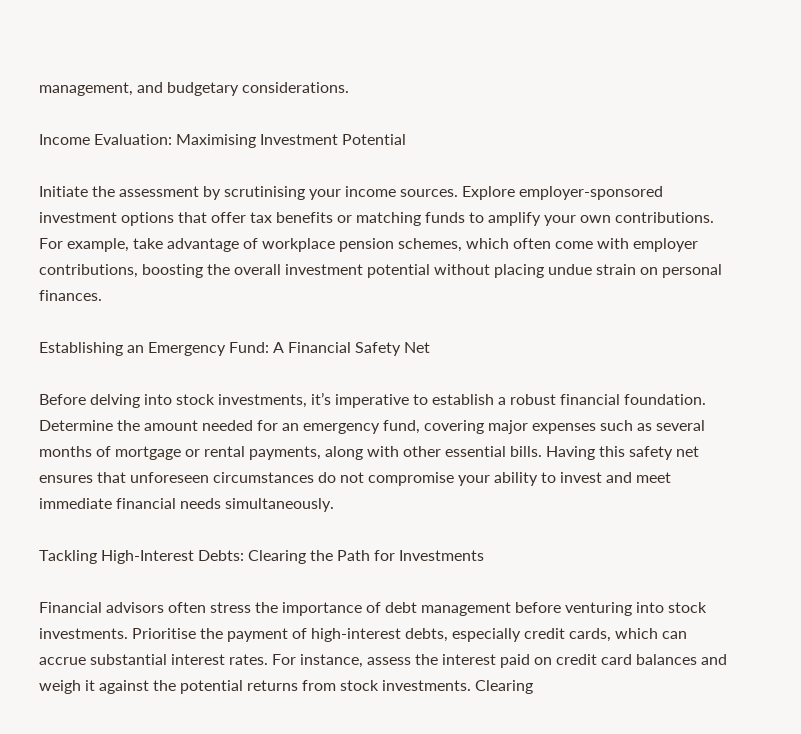management, and budgetary considerations.

Income Evaluation: Maximising Investment Potential

Initiate the assessment by scrutinising your income sources. Explore employer-sponsored investment options that offer tax benefits or matching funds to amplify your own contributions. For example, take advantage of workplace pension schemes, which often come with employer contributions, boosting the overall investment potential without placing undue strain on personal finances.

Establishing an Emergency Fund: A Financial Safety Net

Before delving into stock investments, it’s imperative to establish a robust financial foundation. Determine the amount needed for an emergency fund, covering major expenses such as several months of mortgage or rental payments, along with other essential bills. Having this safety net ensures that unforeseen circumstances do not compromise your ability to invest and meet immediate financial needs simultaneously.

Tackling High-Interest Debts: Clearing the Path for Investments

Financial advisors often stress the importance of debt management before venturing into stock investments. Prioritise the payment of high-interest debts, especially credit cards, which can accrue substantial interest rates. For instance, assess the interest paid on credit card balances and weigh it against the potential returns from stock investments. Clearing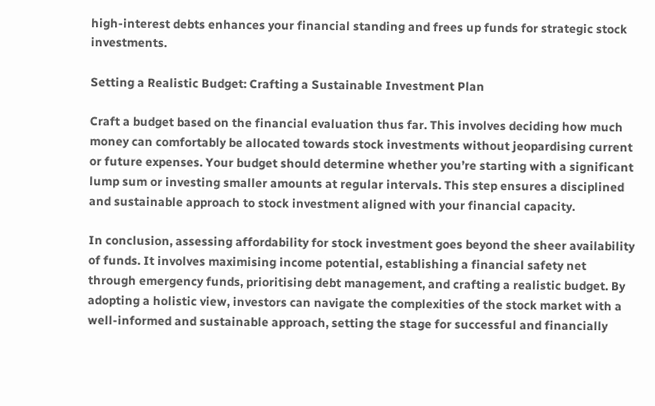high-interest debts enhances your financial standing and frees up funds for strategic stock investments.

Setting a Realistic Budget: Crafting a Sustainable Investment Plan

Craft a budget based on the financial evaluation thus far. This involves deciding how much money can comfortably be allocated towards stock investments without jeopardising current or future expenses. Your budget should determine whether you’re starting with a significant lump sum or investing smaller amounts at regular intervals. This step ensures a disciplined and sustainable approach to stock investment aligned with your financial capacity.

In conclusion, assessing affordability for stock investment goes beyond the sheer availability of funds. It involves maximising income potential, establishing a financial safety net through emergency funds, prioritising debt management, and crafting a realistic budget. By adopting a holistic view, investors can navigate the complexities of the stock market with a well-informed and sustainable approach, setting the stage for successful and financially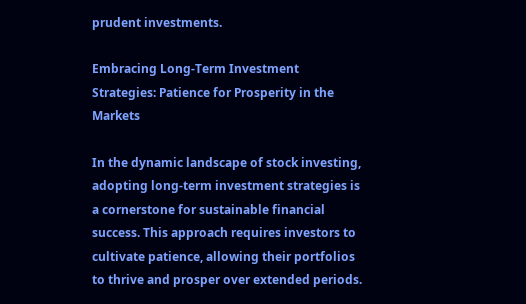prudent investments.

Embracing Long-Term Investment Strategies: Patience for Prosperity in the Markets

In the dynamic landscape of stock investing, adopting long-term investment strategies is a cornerstone for sustainable financial success. This approach requires investors to cultivate patience, allowing their portfolios to thrive and prosper over extended periods.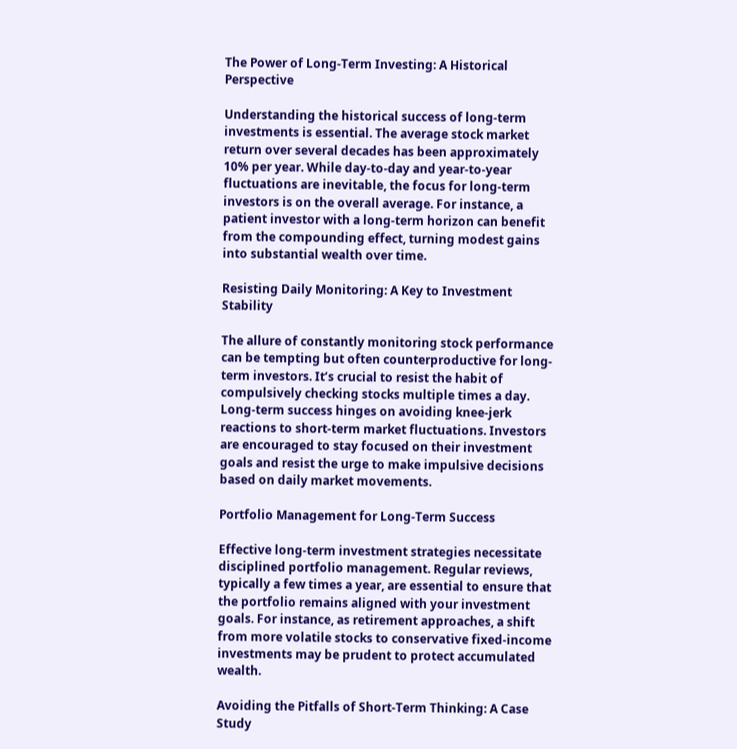The Power of Long-Term Investing: A Historical Perspective

Understanding the historical success of long-term investments is essential. The average stock market return over several decades has been approximately 10% per year. While day-to-day and year-to-year fluctuations are inevitable, the focus for long-term investors is on the overall average. For instance, a patient investor with a long-term horizon can benefit from the compounding effect, turning modest gains into substantial wealth over time.

Resisting Daily Monitoring: A Key to Investment Stability

The allure of constantly monitoring stock performance can be tempting but often counterproductive for long-term investors. It’s crucial to resist the habit of compulsively checking stocks multiple times a day. Long-term success hinges on avoiding knee-jerk reactions to short-term market fluctuations. Investors are encouraged to stay focused on their investment goals and resist the urge to make impulsive decisions based on daily market movements.

Portfolio Management for Long-Term Success

Effective long-term investment strategies necessitate disciplined portfolio management. Regular reviews, typically a few times a year, are essential to ensure that the portfolio remains aligned with your investment goals. For instance, as retirement approaches, a shift from more volatile stocks to conservative fixed-income investments may be prudent to protect accumulated wealth.

Avoiding the Pitfalls of Short-Term Thinking: A Case Study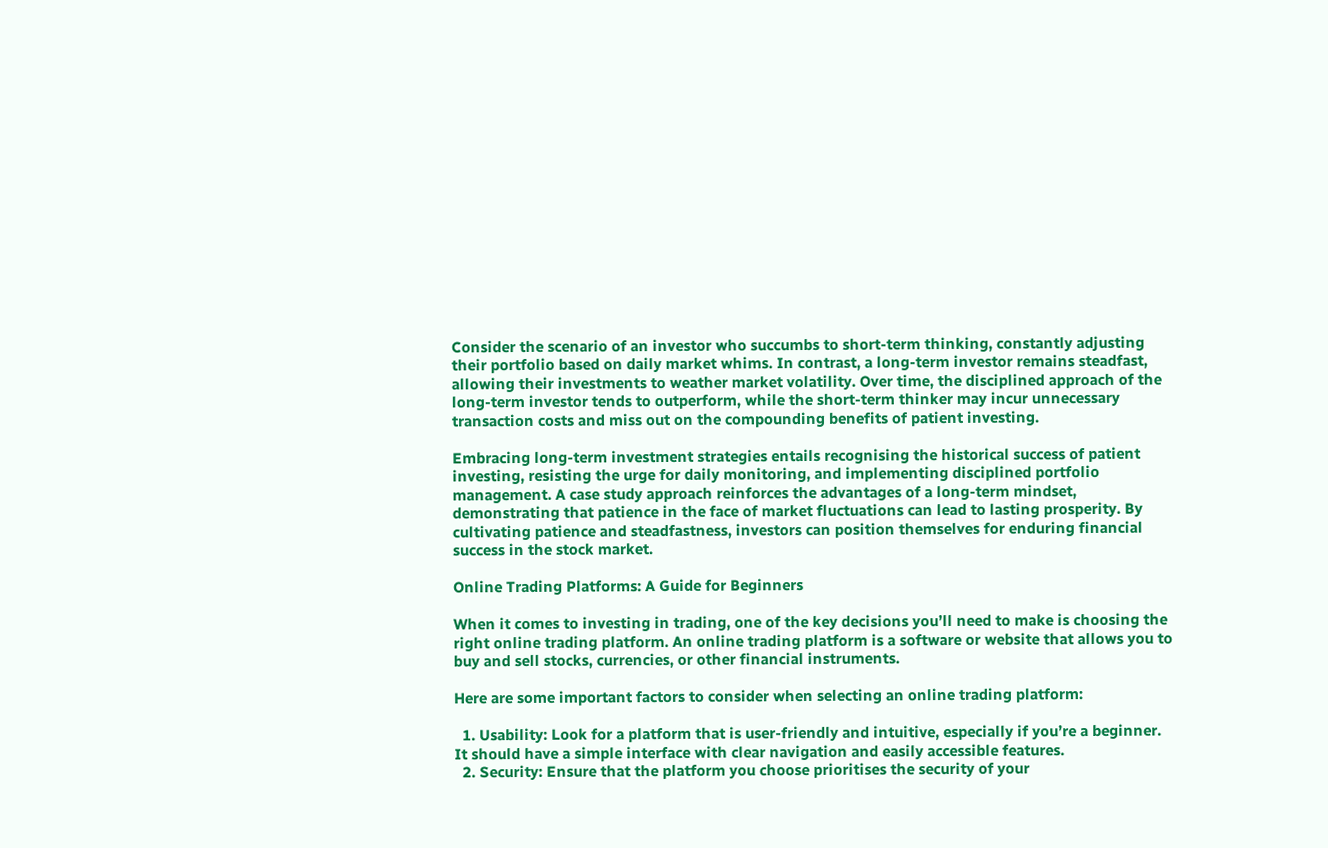Consider the scenario of an investor who succumbs to short-term thinking, constantly adjusting their portfolio based on daily market whims. In contrast, a long-term investor remains steadfast, allowing their investments to weather market volatility. Over time, the disciplined approach of the long-term investor tends to outperform, while the short-term thinker may incur unnecessary transaction costs and miss out on the compounding benefits of patient investing.

Embracing long-term investment strategies entails recognising the historical success of patient investing, resisting the urge for daily monitoring, and implementing disciplined portfolio management. A case study approach reinforces the advantages of a long-term mindset, demonstrating that patience in the face of market fluctuations can lead to lasting prosperity. By cultivating patience and steadfastness, investors can position themselves for enduring financial success in the stock market.

Online Trading Platforms: A Guide for Beginners

When it comes to investing in trading, one of the key decisions you’ll need to make is choosing the right online trading platform. An online trading platform is a software or website that allows you to buy and sell stocks, currencies, or other financial instruments.

Here are some important factors to consider when selecting an online trading platform:

  1. Usability: Look for a platform that is user-friendly and intuitive, especially if you’re a beginner. It should have a simple interface with clear navigation and easily accessible features.
  2. Security: Ensure that the platform you choose prioritises the security of your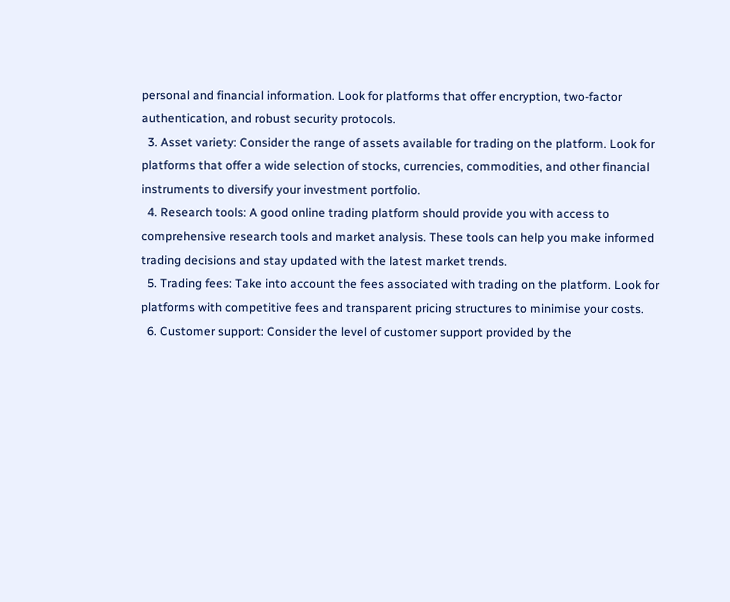personal and financial information. Look for platforms that offer encryption, two-factor authentication, and robust security protocols.
  3. Asset variety: Consider the range of assets available for trading on the platform. Look for platforms that offer a wide selection of stocks, currencies, commodities, and other financial instruments to diversify your investment portfolio.
  4. Research tools: A good online trading platform should provide you with access to comprehensive research tools and market analysis. These tools can help you make informed trading decisions and stay updated with the latest market trends.
  5. Trading fees: Take into account the fees associated with trading on the platform. Look for platforms with competitive fees and transparent pricing structures to minimise your costs.
  6. Customer support: Consider the level of customer support provided by the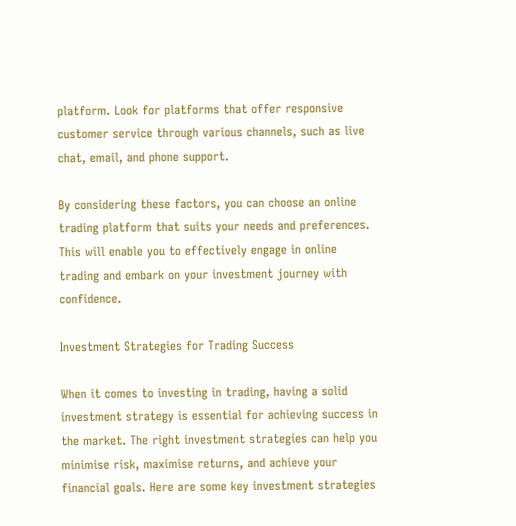platform. Look for platforms that offer responsive customer service through various channels, such as live chat, email, and phone support.

By considering these factors, you can choose an online trading platform that suits your needs and preferences. This will enable you to effectively engage in online trading and embark on your investment journey with confidence.

Investment Strategies for Trading Success

When it comes to investing in trading, having a solid investment strategy is essential for achieving success in the market. The right investment strategies can help you minimise risk, maximise returns, and achieve your financial goals. Here are some key investment strategies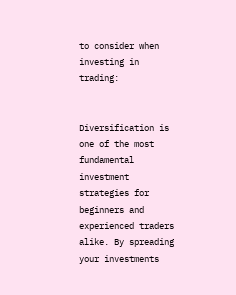to consider when investing in trading:


Diversification is one of the most fundamental investment strategies for beginners and experienced traders alike. By spreading your investments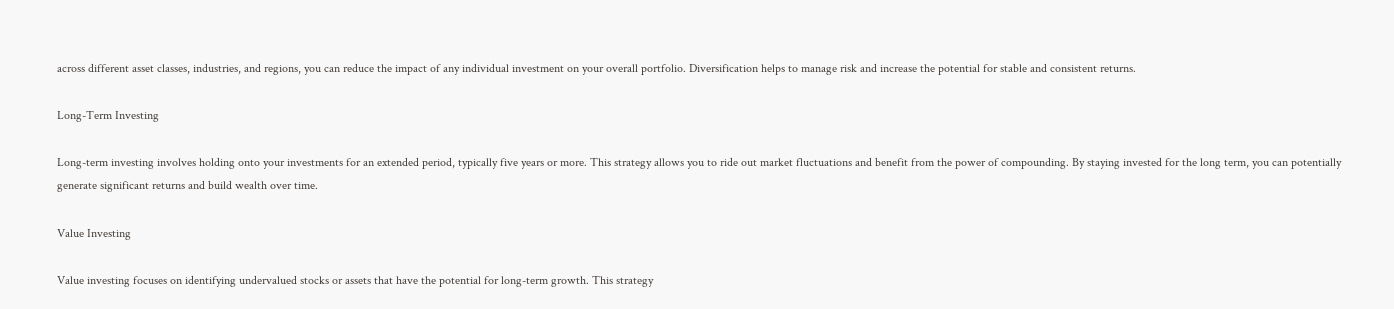across different asset classes, industries, and regions, you can reduce the impact of any individual investment on your overall portfolio. Diversification helps to manage risk and increase the potential for stable and consistent returns.

Long-Term Investing

Long-term investing involves holding onto your investments for an extended period, typically five years or more. This strategy allows you to ride out market fluctuations and benefit from the power of compounding. By staying invested for the long term, you can potentially generate significant returns and build wealth over time.

Value Investing

Value investing focuses on identifying undervalued stocks or assets that have the potential for long-term growth. This strategy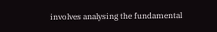involves analysing the fundamental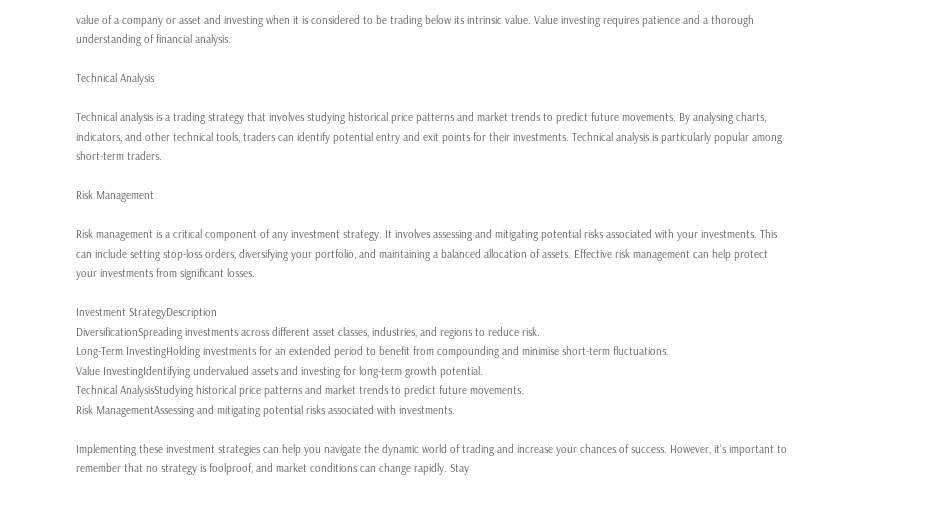value of a company or asset and investing when it is considered to be trading below its intrinsic value. Value investing requires patience and a thorough understanding of financial analysis.

Technical Analysis

Technical analysis is a trading strategy that involves studying historical price patterns and market trends to predict future movements. By analysing charts, indicators, and other technical tools, traders can identify potential entry and exit points for their investments. Technical analysis is particularly popular among short-term traders.

Risk Management

Risk management is a critical component of any investment strategy. It involves assessing and mitigating potential risks associated with your investments. This can include setting stop-loss orders, diversifying your portfolio, and maintaining a balanced allocation of assets. Effective risk management can help protect your investments from significant losses.

Investment StrategyDescription
DiversificationSpreading investments across different asset classes, industries, and regions to reduce risk.
Long-Term InvestingHolding investments for an extended period to benefit from compounding and minimise short-term fluctuations.
Value InvestingIdentifying undervalued assets and investing for long-term growth potential.
Technical AnalysisStudying historical price patterns and market trends to predict future movements.
Risk ManagementAssessing and mitigating potential risks associated with investments.

Implementing these investment strategies can help you navigate the dynamic world of trading and increase your chances of success. However, it’s important to remember that no strategy is foolproof, and market conditions can change rapidly. Stay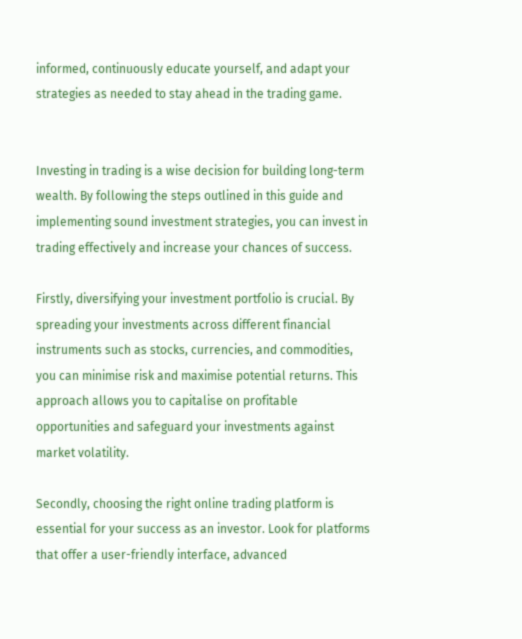informed, continuously educate yourself, and adapt your strategies as needed to stay ahead in the trading game.


Investing in trading is a wise decision for building long-term wealth. By following the steps outlined in this guide and implementing sound investment strategies, you can invest in trading effectively and increase your chances of success.

Firstly, diversifying your investment portfolio is crucial. By spreading your investments across different financial instruments such as stocks, currencies, and commodities, you can minimise risk and maximise potential returns. This approach allows you to capitalise on profitable opportunities and safeguard your investments against market volatility.

Secondly, choosing the right online trading platform is essential for your success as an investor. Look for platforms that offer a user-friendly interface, advanced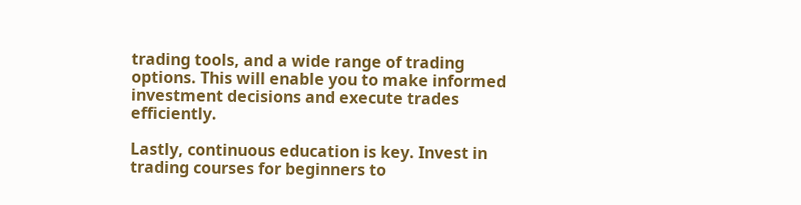trading tools, and a wide range of trading options. This will enable you to make informed investment decisions and execute trades efficiently.

Lastly, continuous education is key. Invest in trading courses for beginners to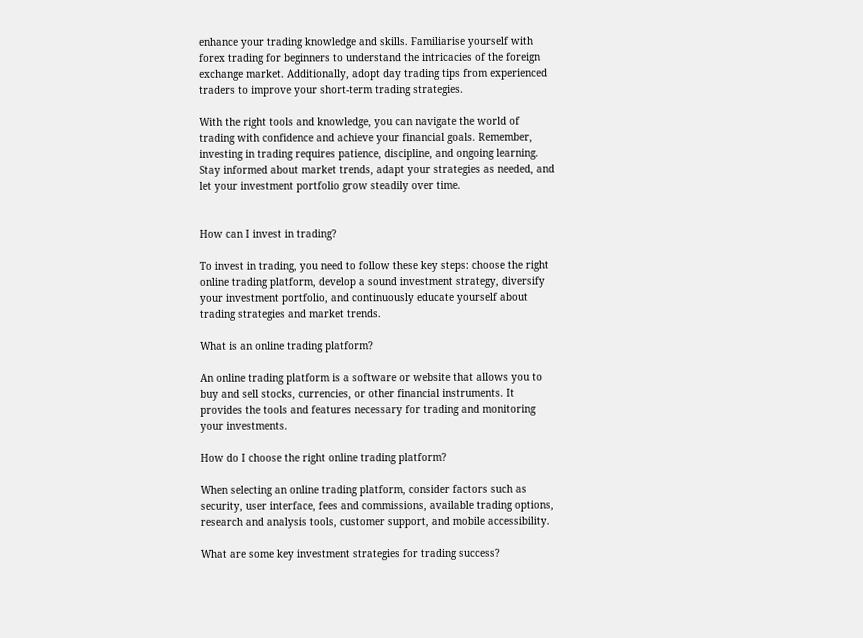enhance your trading knowledge and skills. Familiarise yourself with forex trading for beginners to understand the intricacies of the foreign exchange market. Additionally, adopt day trading tips from experienced traders to improve your short-term trading strategies.

With the right tools and knowledge, you can navigate the world of trading with confidence and achieve your financial goals. Remember, investing in trading requires patience, discipline, and ongoing learning. Stay informed about market trends, adapt your strategies as needed, and let your investment portfolio grow steadily over time.


How can I invest in trading?

To invest in trading, you need to follow these key steps: choose the right online trading platform, develop a sound investment strategy, diversify your investment portfolio, and continuously educate yourself about trading strategies and market trends.

What is an online trading platform?

An online trading platform is a software or website that allows you to buy and sell stocks, currencies, or other financial instruments. It provides the tools and features necessary for trading and monitoring your investments.

How do I choose the right online trading platform?

When selecting an online trading platform, consider factors such as security, user interface, fees and commissions, available trading options, research and analysis tools, customer support, and mobile accessibility.

What are some key investment strategies for trading success?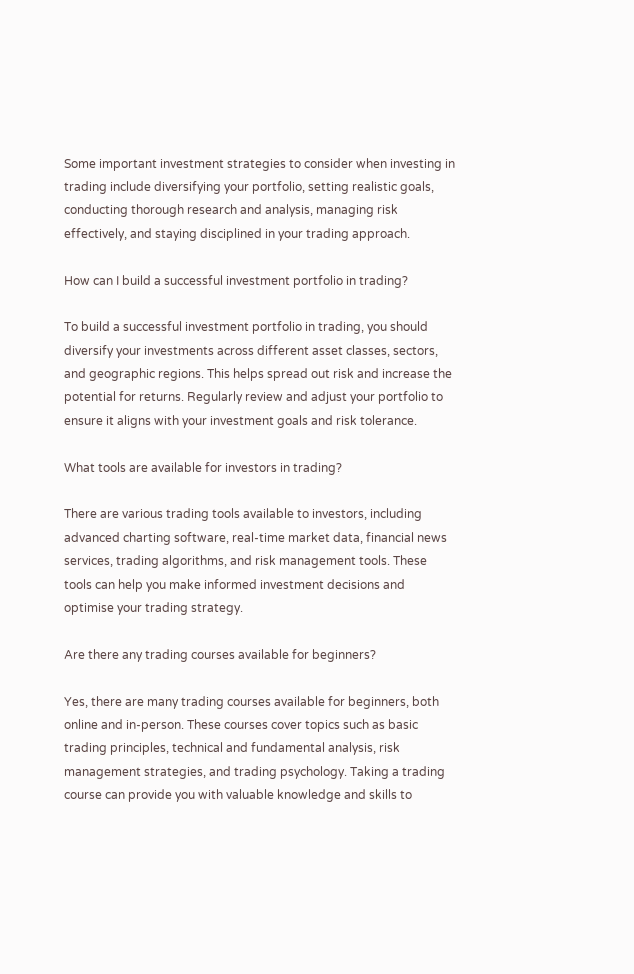Some important investment strategies to consider when investing in trading include diversifying your portfolio, setting realistic goals, conducting thorough research and analysis, managing risk effectively, and staying disciplined in your trading approach.

How can I build a successful investment portfolio in trading?

To build a successful investment portfolio in trading, you should diversify your investments across different asset classes, sectors, and geographic regions. This helps spread out risk and increase the potential for returns. Regularly review and adjust your portfolio to ensure it aligns with your investment goals and risk tolerance.

What tools are available for investors in trading?

There are various trading tools available to investors, including advanced charting software, real-time market data, financial news services, trading algorithms, and risk management tools. These tools can help you make informed investment decisions and optimise your trading strategy.

Are there any trading courses available for beginners?

Yes, there are many trading courses available for beginners, both online and in-person. These courses cover topics such as basic trading principles, technical and fundamental analysis, risk management strategies, and trading psychology. Taking a trading course can provide you with valuable knowledge and skills to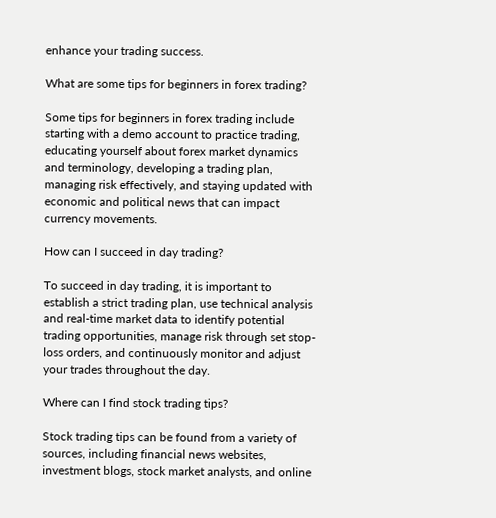enhance your trading success.

What are some tips for beginners in forex trading?

Some tips for beginners in forex trading include starting with a demo account to practice trading, educating yourself about forex market dynamics and terminology, developing a trading plan, managing risk effectively, and staying updated with economic and political news that can impact currency movements.

How can I succeed in day trading?

To succeed in day trading, it is important to establish a strict trading plan, use technical analysis and real-time market data to identify potential trading opportunities, manage risk through set stop-loss orders, and continuously monitor and adjust your trades throughout the day.

Where can I find stock trading tips?

Stock trading tips can be found from a variety of sources, including financial news websites, investment blogs, stock market analysts, and online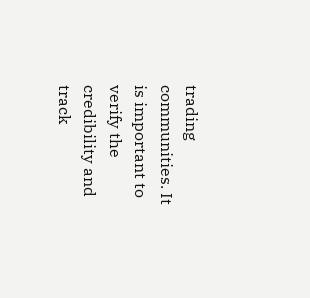trading communities. It is important to verify the credibility and track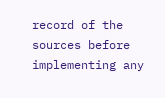record of the sources before implementing any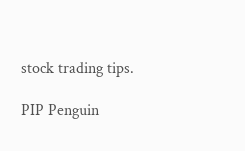stock trading tips.

PIP Penguin